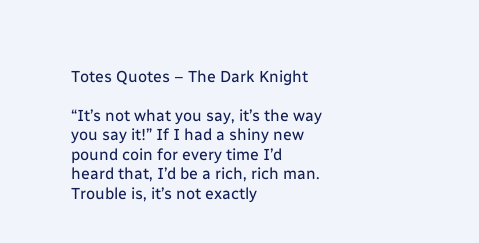Totes Quotes – The Dark Knight

“It’s not what you say, it’s the way you say it!” If I had a shiny new pound coin for every time I’d heard that, I’d be a rich, rich man. Trouble is, it’s not exactly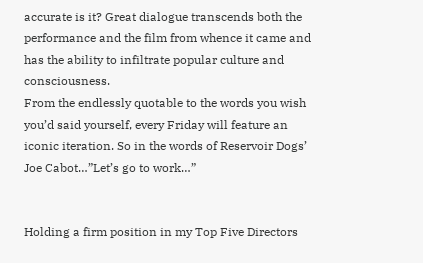accurate is it? Great dialogue transcends both the performance and the film from whence it came and has the ability to infiltrate popular culture and consciousness.
From the endlessly quotable to the words you wish you’d said yourself, every Friday will feature an iconic iteration. So in the words of Reservoir Dogs’ Joe Cabot…”Let’s go to work…”


Holding a firm position in my Top Five Directors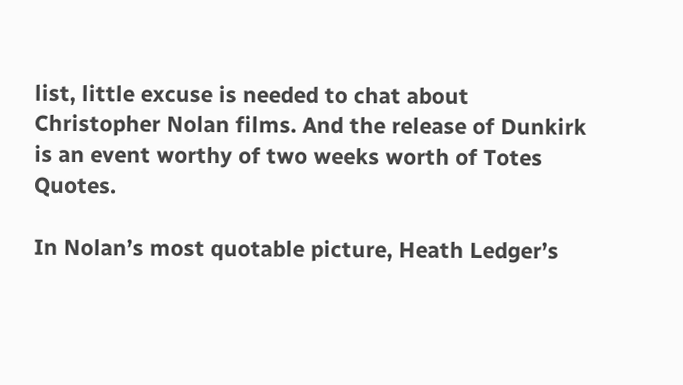list, little excuse is needed to chat about Christopher Nolan films. And the release of Dunkirk is an event worthy of two weeks worth of Totes Quotes.

In Nolan’s most quotable picture, Heath Ledger’s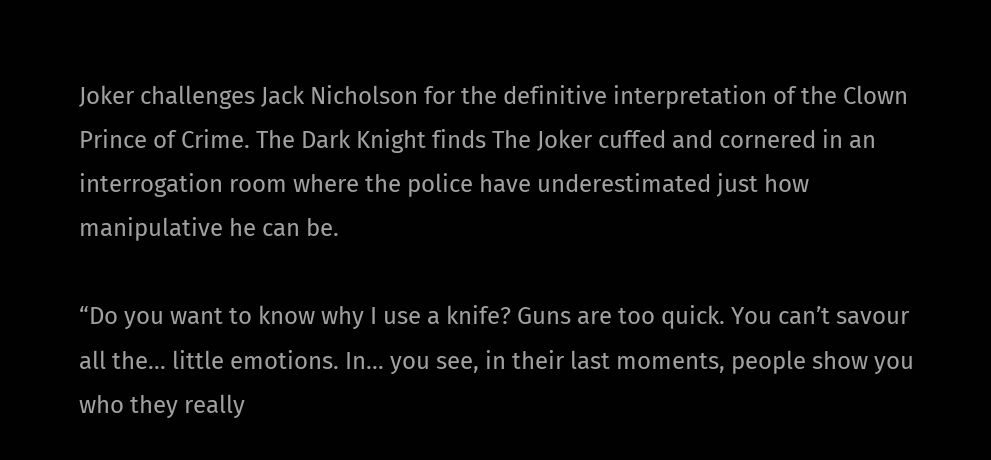Joker challenges Jack Nicholson for the definitive interpretation of the Clown Prince of Crime. The Dark Knight finds The Joker cuffed and cornered in an interrogation room where the police have underestimated just how manipulative he can be.

“Do you want to know why I use a knife? Guns are too quick. You can’t savour all the… little emotions. In… you see, in their last moments, people show you who they really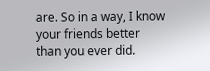are. So in a way, I know your friends better than you ever did.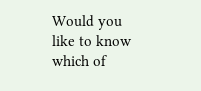Would you like to know which of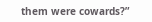them were cowards?”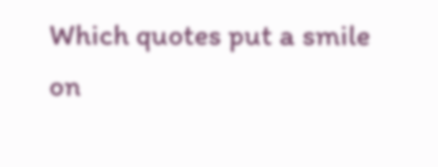Which quotes put a smile on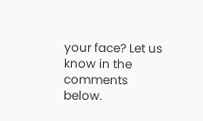your face? Let us know in the comments below.